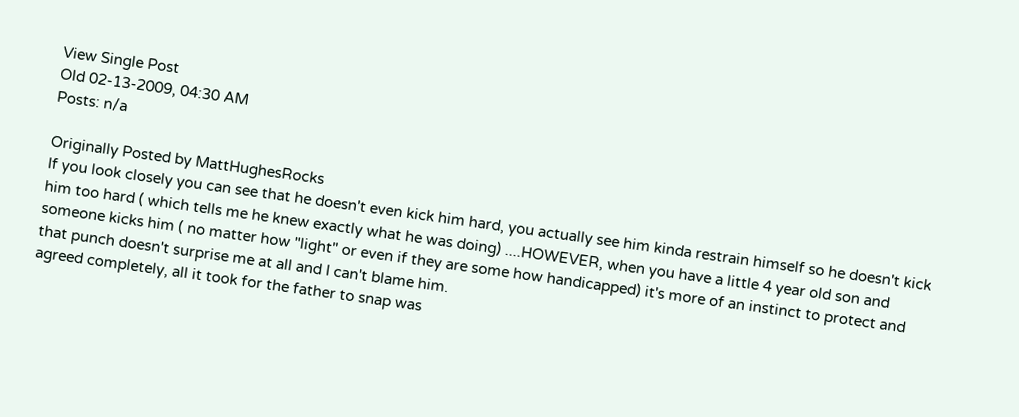View Single Post
Old 02-13-2009, 04:30 AM
Posts: n/a

Originally Posted by MattHughesRocks
If you look closely you can see that he doesn't even kick him hard, you actually see him kinda restrain himself so he doesn't kick him too hard ( which tells me he knew exactly what he was doing) ....HOWEVER, when you have a little 4 year old son and someone kicks him ( no matter how "light" or even if they are some how handicapped) it's more of an instinct to protect and that punch doesn't surprise me at all and I can't blame him.
agreed completely, all it took for the father to snap was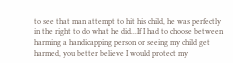to see that man attempt to hit his child, he was perfectly in the right to do what he did...If I had to choose between harming a handicapping person or seeing my child get harmed, you better believe I would protect my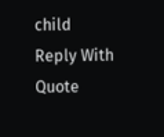child
Reply With Quote